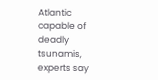Atlantic capable of deadly tsunamis, experts say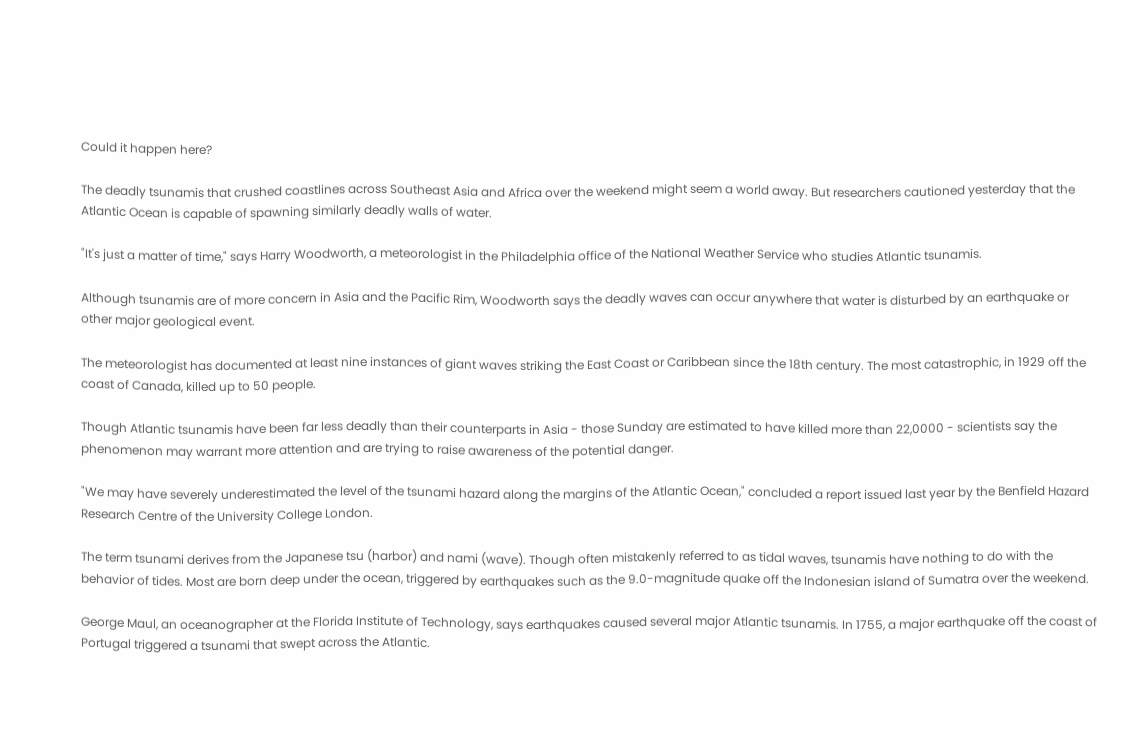Could it happen here?

The deadly tsunamis that crushed coastlines across Southeast Asia and Africa over the weekend might seem a world away. But researchers cautioned yesterday that the Atlantic Ocean is capable of spawning similarly deadly walls of water.

"It's just a matter of time," says Harry Woodworth, a meteorologist in the Philadelphia office of the National Weather Service who studies Atlantic tsunamis.

Although tsunamis are of more concern in Asia and the Pacific Rim, Woodworth says the deadly waves can occur anywhere that water is disturbed by an earthquake or other major geological event.

The meteorologist has documented at least nine instances of giant waves striking the East Coast or Caribbean since the 18th century. The most catastrophic, in 1929 off the coast of Canada, killed up to 50 people.

Though Atlantic tsunamis have been far less deadly than their counterparts in Asia - those Sunday are estimated to have killed more than 22,0000 - scientists say the phenomenon may warrant more attention and are trying to raise awareness of the potential danger.

"We may have severely underestimated the level of the tsunami hazard along the margins of the Atlantic Ocean," concluded a report issued last year by the Benfield Hazard Research Centre of the University College London.

The term tsunami derives from the Japanese tsu (harbor) and nami (wave). Though often mistakenly referred to as tidal waves, tsunamis have nothing to do with the behavior of tides. Most are born deep under the ocean, triggered by earthquakes such as the 9.0-magnitude quake off the Indonesian island of Sumatra over the weekend.

George Maul, an oceanographer at the Florida Institute of Technology, says earthquakes caused several major Atlantic tsunamis. In 1755, a major earthquake off the coast of Portugal triggered a tsunami that swept across the Atlantic.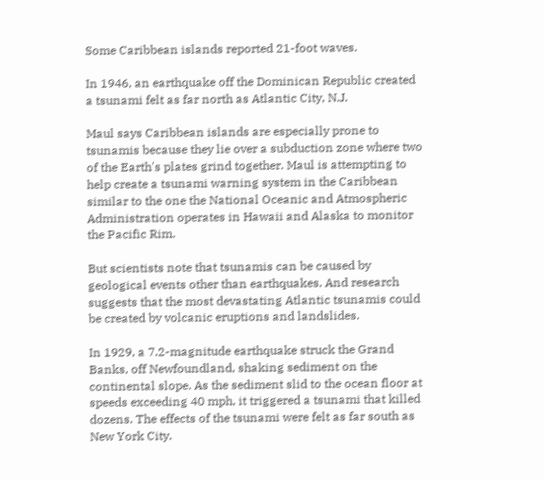Some Caribbean islands reported 21-foot waves.

In 1946, an earthquake off the Dominican Republic created a tsunami felt as far north as Atlantic City, N.J.

Maul says Caribbean islands are especially prone to tsunamis because they lie over a subduction zone where two of the Earth's plates grind together. Maul is attempting to help create a tsunami warning system in the Caribbean similar to the one the National Oceanic and Atmospheric Administration operates in Hawaii and Alaska to monitor the Pacific Rim.

But scientists note that tsunamis can be caused by geological events other than earthquakes. And research suggests that the most devastating Atlantic tsunamis could be created by volcanic eruptions and landslides.

In 1929, a 7.2-magnitude earthquake struck the Grand Banks, off Newfoundland, shaking sediment on the continental slope. As the sediment slid to the ocean floor at speeds exceeding 40 mph, it triggered a tsunami that killed dozens. The effects of the tsunami were felt as far south as New York City.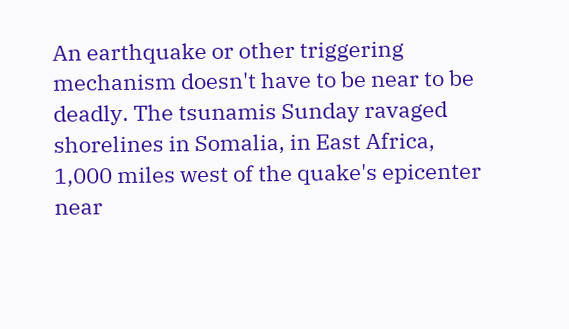An earthquake or other triggering mechanism doesn't have to be near to be deadly. The tsunamis Sunday ravaged shorelines in Somalia, in East Africa, 1,000 miles west of the quake's epicenter near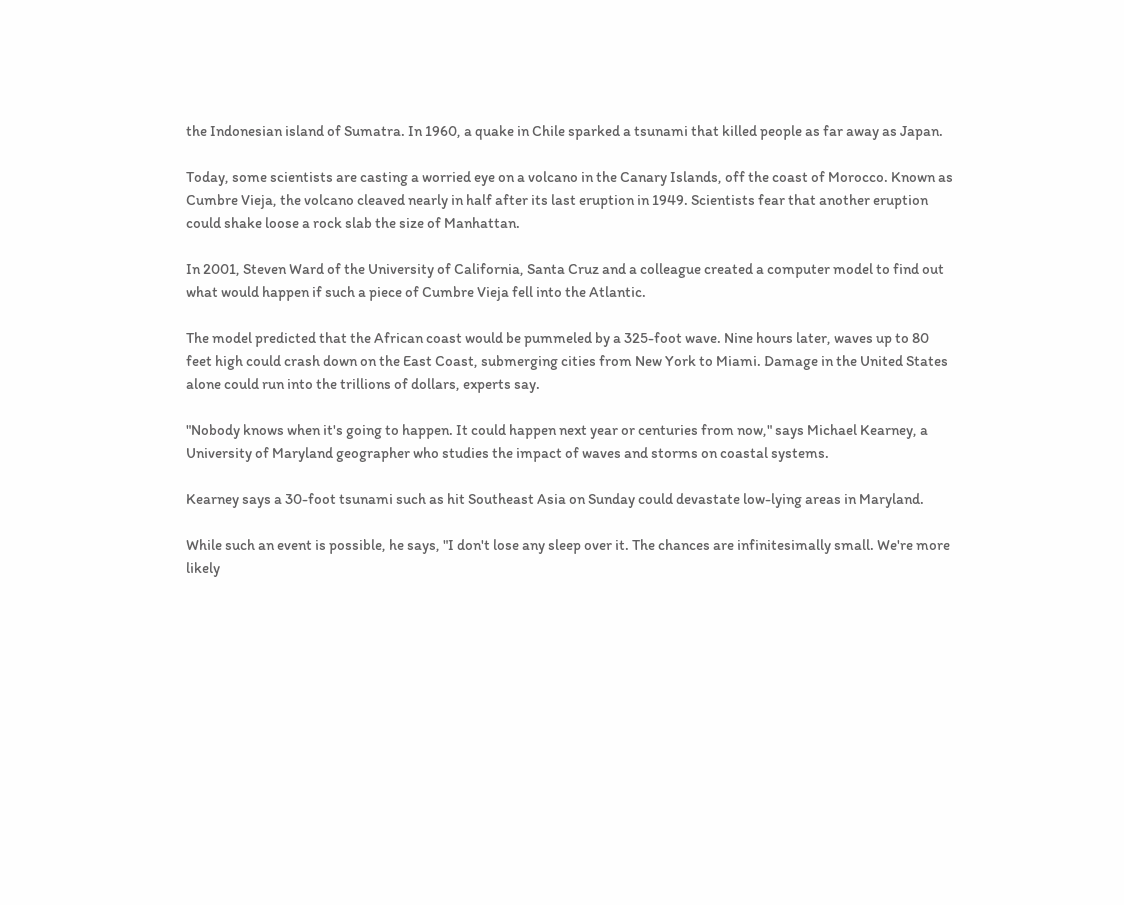the Indonesian island of Sumatra. In 1960, a quake in Chile sparked a tsunami that killed people as far away as Japan.

Today, some scientists are casting a worried eye on a volcano in the Canary Islands, off the coast of Morocco. Known as Cumbre Vieja, the volcano cleaved nearly in half after its last eruption in 1949. Scientists fear that another eruption could shake loose a rock slab the size of Manhattan.

In 2001, Steven Ward of the University of California, Santa Cruz and a colleague created a computer model to find out what would happen if such a piece of Cumbre Vieja fell into the Atlantic.

The model predicted that the African coast would be pummeled by a 325-foot wave. Nine hours later, waves up to 80 feet high could crash down on the East Coast, submerging cities from New York to Miami. Damage in the United States alone could run into the trillions of dollars, experts say.

"Nobody knows when it's going to happen. It could happen next year or centuries from now," says Michael Kearney, a University of Maryland geographer who studies the impact of waves and storms on coastal systems.

Kearney says a 30-foot tsunami such as hit Southeast Asia on Sunday could devastate low-lying areas in Maryland.

While such an event is possible, he says, "I don't lose any sleep over it. The chances are infinitesimally small. We're more likely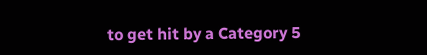to get hit by a Category 5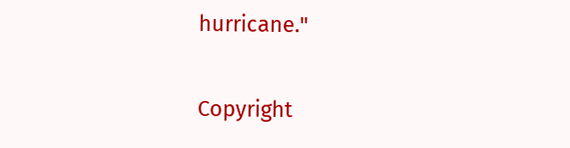hurricane."

Copyright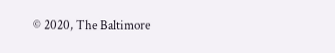© 2020, The Baltimore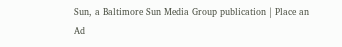Sun, a Baltimore Sun Media Group publication | Place an Ad